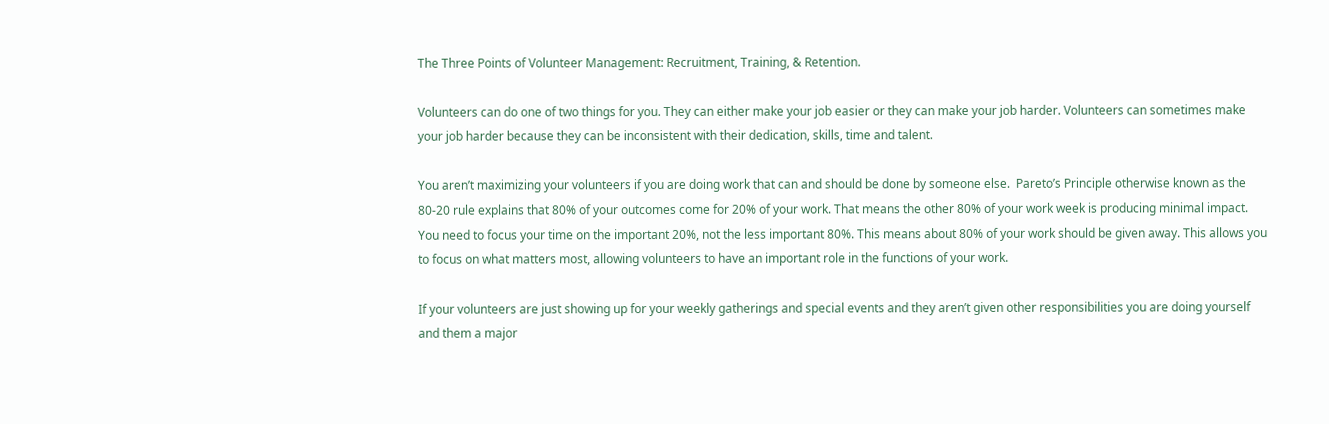The Three Points of Volunteer Management: Recruitment, Training, & Retention.

Volunteers can do one of two things for you. They can either make your job easier or they can make your job harder. Volunteers can sometimes make your job harder because they can be inconsistent with their dedication, skills, time and talent.

You aren’t maximizing your volunteers if you are doing work that can and should be done by someone else.  Pareto’s Principle otherwise known as the 80-20 rule explains that 80% of your outcomes come for 20% of your work. That means the other 80% of your work week is producing minimal impact. You need to focus your time on the important 20%, not the less important 80%. This means about 80% of your work should be given away. This allows you to focus on what matters most, allowing volunteers to have an important role in the functions of your work.

If your volunteers are just showing up for your weekly gatherings and special events and they aren’t given other responsibilities you are doing yourself and them a major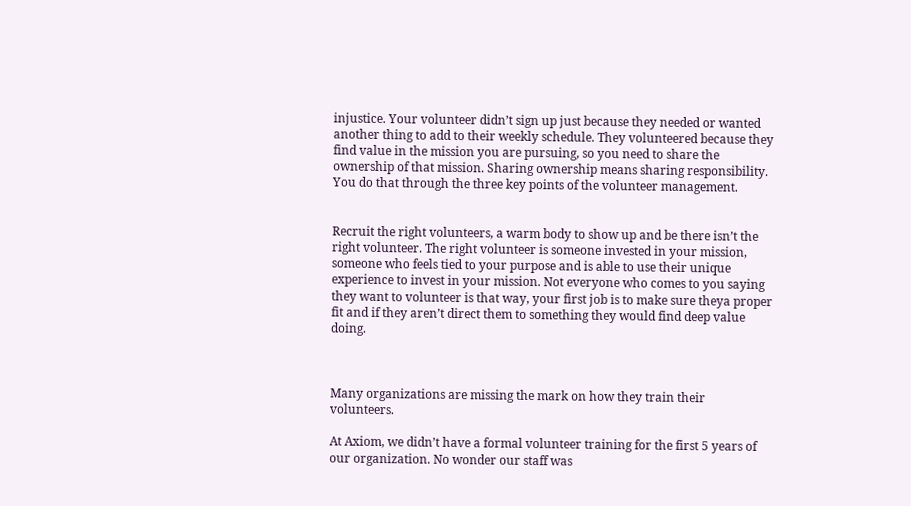injustice. Your volunteer didn’t sign up just because they needed or wanted another thing to add to their weekly schedule. They volunteered because they find value in the mission you are pursuing, so you need to share the ownership of that mission. Sharing ownership means sharing responsibility.  You do that through the three key points of the volunteer management.


Recruit the right volunteers, a warm body to show up and be there isn’t the right volunteer. The right volunteer is someone invested in your mission, someone who feels tied to your purpose and is able to use their unique experience to invest in your mission. Not everyone who comes to you saying they want to volunteer is that way, your first job is to make sure theya proper fit and if they aren’t direct them to something they would find deep value doing.



Many organizations are missing the mark on how they train their volunteers.

At Axiom, we didn’t have a formal volunteer training for the first 5 years of our organization. No wonder our staff was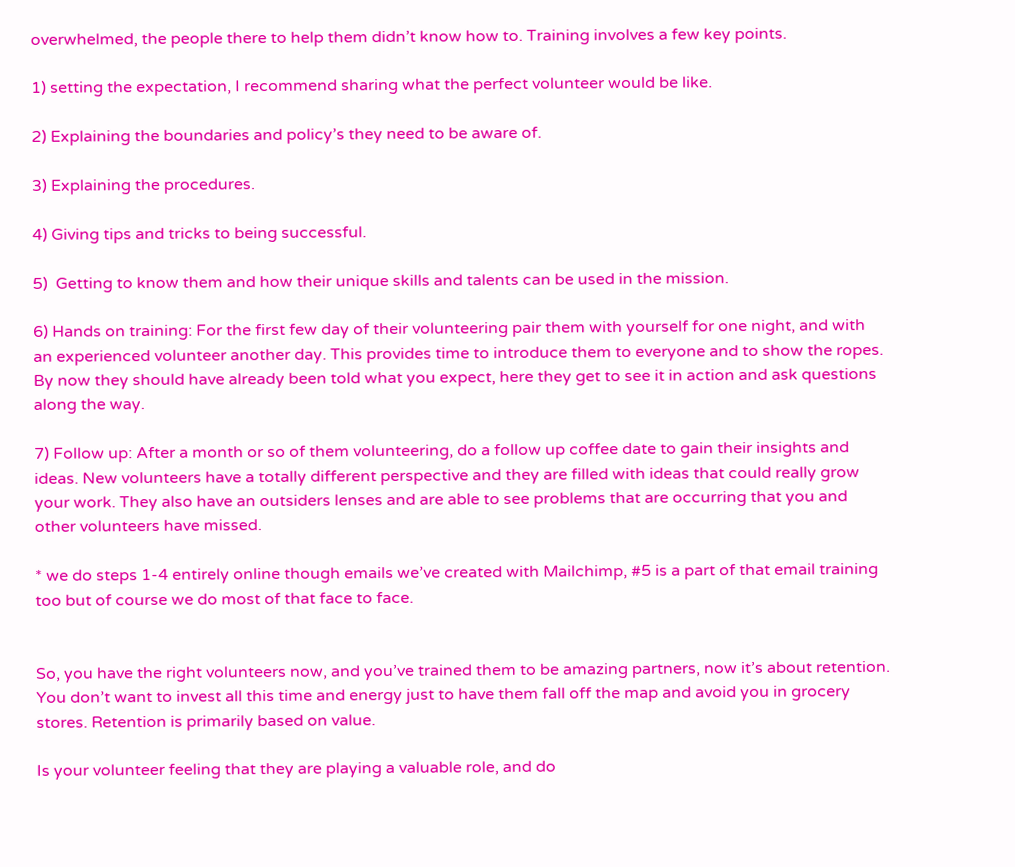overwhelmed, the people there to help them didn’t know how to. Training involves a few key points.

1) setting the expectation, I recommend sharing what the perfect volunteer would be like.

2) Explaining the boundaries and policy’s they need to be aware of.

3) Explaining the procedures.

4) Giving tips and tricks to being successful.

5)  Getting to know them and how their unique skills and talents can be used in the mission.

6) Hands on training: For the first few day of their volunteering pair them with yourself for one night, and with an experienced volunteer another day. This provides time to introduce them to everyone and to show the ropes. By now they should have already been told what you expect, here they get to see it in action and ask questions along the way.

7) Follow up: After a month or so of them volunteering, do a follow up coffee date to gain their insights and ideas. New volunteers have a totally different perspective and they are filled with ideas that could really grow your work. They also have an outsiders lenses and are able to see problems that are occurring that you and other volunteers have missed.

* we do steps 1-4 entirely online though emails we’ve created with Mailchimp, #5 is a part of that email training too but of course we do most of that face to face.


So, you have the right volunteers now, and you’ve trained them to be amazing partners, now it’s about retention. You don’t want to invest all this time and energy just to have them fall off the map and avoid you in grocery stores. Retention is primarily based on value.

Is your volunteer feeling that they are playing a valuable role, and do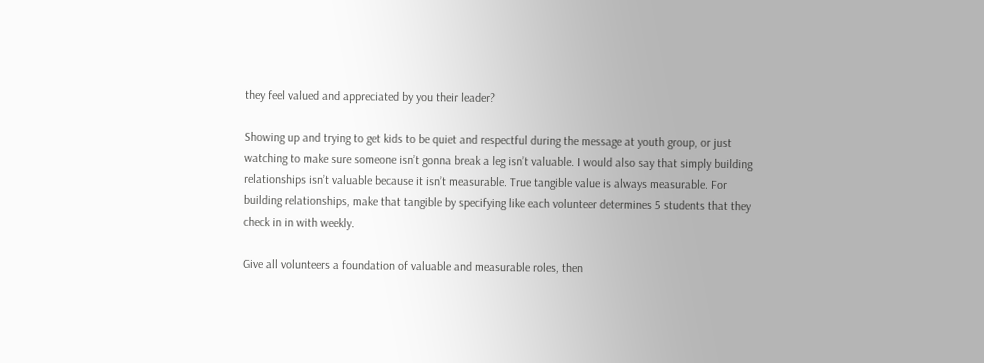they feel valued and appreciated by you their leader?

Showing up and trying to get kids to be quiet and respectful during the message at youth group, or just watching to make sure someone isn’t gonna break a leg isn’t valuable. I would also say that simply building relationships isn’t valuable because it isn’t measurable. True tangible value is always measurable. For building relationships, make that tangible by specifying like each volunteer determines 5 students that they check in in with weekly.

Give all volunteers a foundation of valuable and measurable roles, then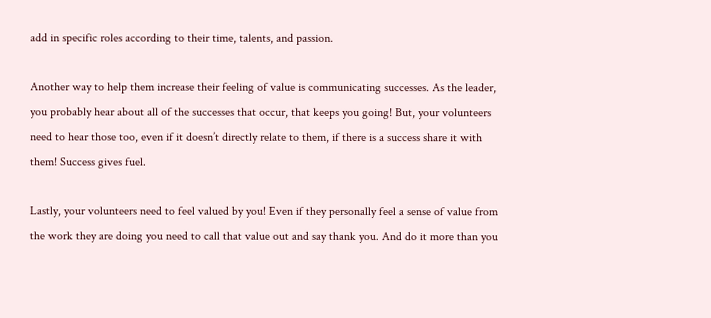add in specific roles according to their time, talents, and passion.

Another way to help them increase their feeling of value is communicating successes. As the leader, you probably hear about all of the successes that occur, that keeps you going! But, your volunteers need to hear those too, even if it doesn’t directly relate to them, if there is a success share it with them! Success gives fuel.

Lastly, your volunteers need to feel valued by you! Even if they personally feel a sense of value from the work they are doing you need to call that value out and say thank you. And do it more than you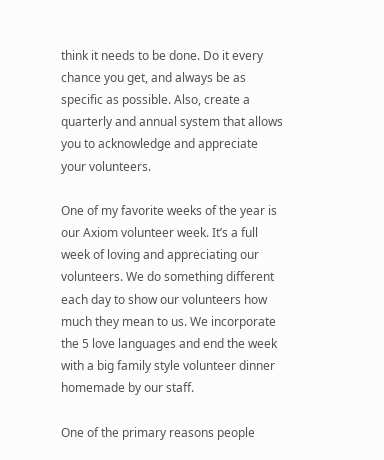think it needs to be done. Do it every chance you get, and always be as specific as possible. Also, create a quarterly and annual system that allows you to acknowledge and appreciate your volunteers.

One of my favorite weeks of the year is our Axiom volunteer week. It’s a full week of loving and appreciating our volunteers. We do something different each day to show our volunteers how much they mean to us. We incorporate the 5 love languages and end the week with a big family style volunteer dinner homemade by our staff.

One of the primary reasons people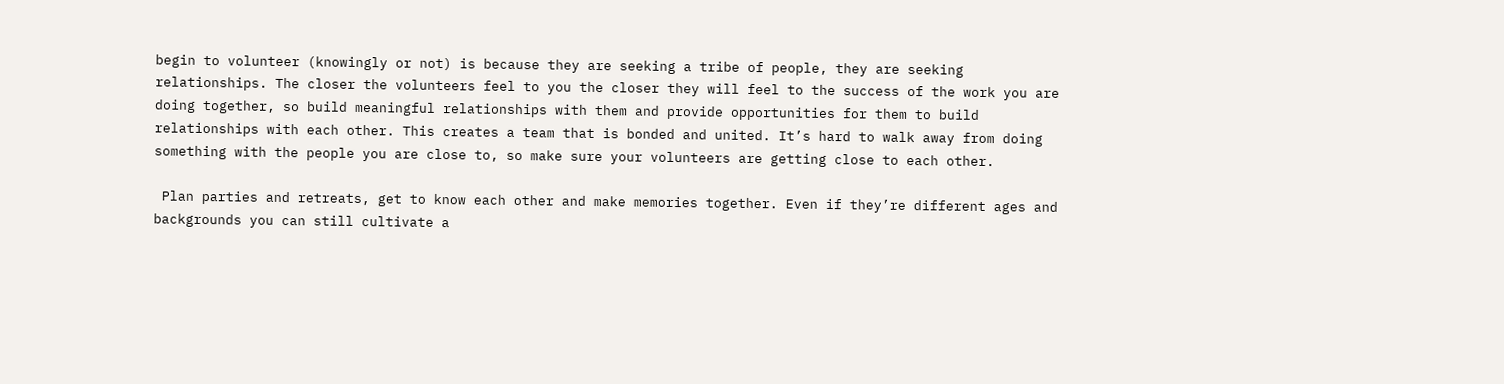begin to volunteer (knowingly or not) is because they are seeking a tribe of people, they are seeking relationships. The closer the volunteers feel to you the closer they will feel to the success of the work you are doing together, so build meaningful relationships with them and provide opportunities for them to build relationships with each other. This creates a team that is bonded and united. It’s hard to walk away from doing something with the people you are close to, so make sure your volunteers are getting close to each other.

 Plan parties and retreats, get to know each other and make memories together. Even if they’re different ages and backgrounds you can still cultivate a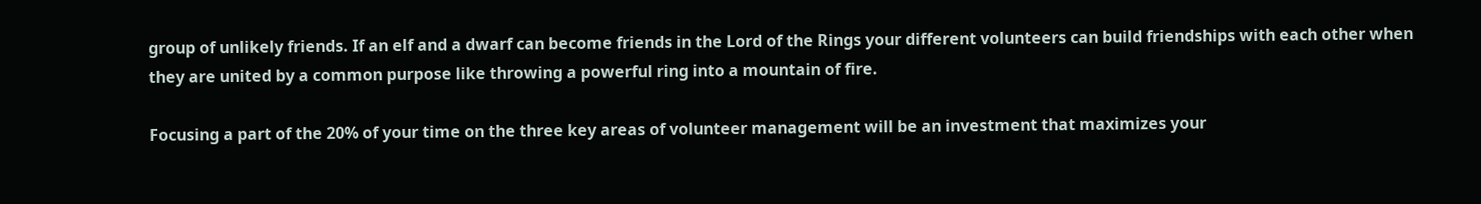group of unlikely friends. If an elf and a dwarf can become friends in the Lord of the Rings your different volunteers can build friendships with each other when they are united by a common purpose like throwing a powerful ring into a mountain of fire.

Focusing a part of the 20% of your time on the three key areas of volunteer management will be an investment that maximizes your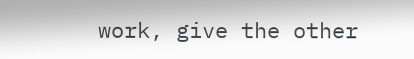work, give the other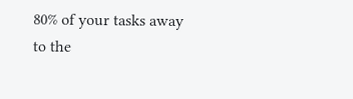80% of your tasks away to the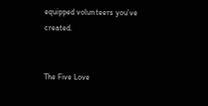equipped volunteers you’ve created.


The Five Love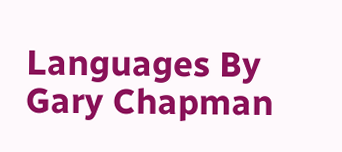Languages By Gary Chapman